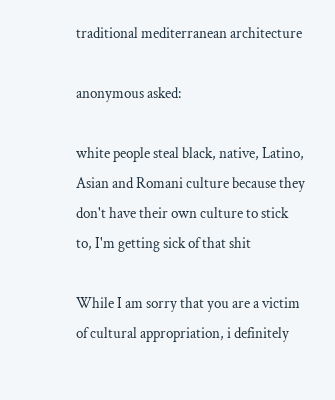traditional mediterranean architecture

anonymous asked:

white people steal black, native, Latino, Asian and Romani culture because they don't have their own culture to stick to, I'm getting sick of that shit

While I am sorry that you are a victim of cultural appropriation, i definitely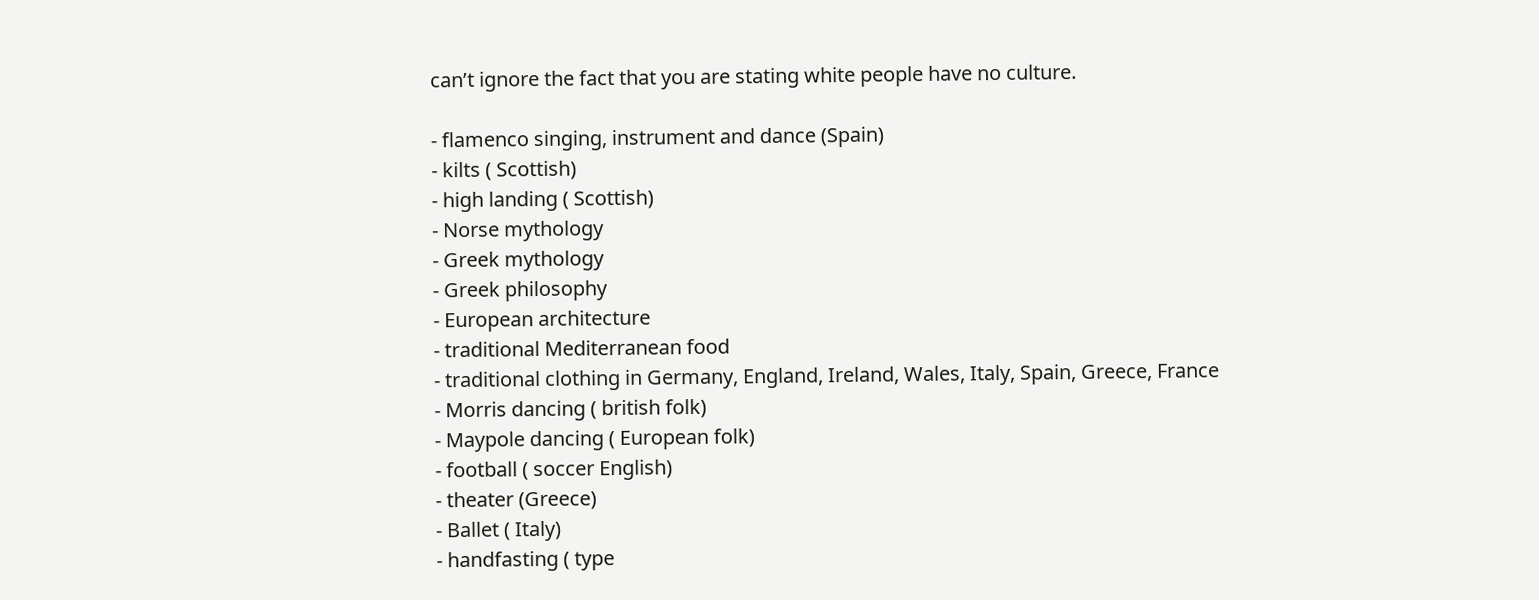can’t ignore the fact that you are stating white people have no culture.

- flamenco singing, instrument and dance (Spain)
- kilts ( Scottish)
- high landing ( Scottish)
- Norse mythology
- Greek mythology
- Greek philosophy
- European architecture
- traditional Mediterranean food
- traditional clothing in Germany, England, Ireland, Wales, Italy, Spain, Greece, France
- Morris dancing ( british folk)
- Maypole dancing ( European folk)
- football ( soccer English)
- theater (Greece)
- Ballet ( Italy)
- handfasting ( type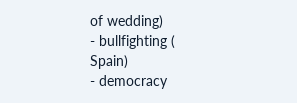of wedding)
- bullfighting ( Spain)
- democracy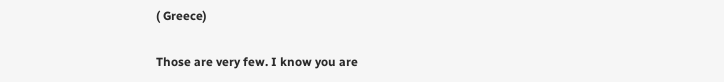( Greece)

Those are very few. I know you are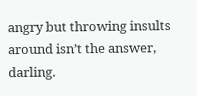angry but throwing insults around isn’t the answer, darling.